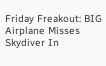Friday Freakout: BIG Airplane Misses Skydiver In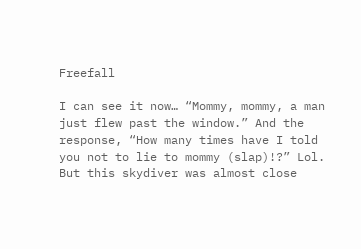Freefall

I can see it now… “Mommy, mommy, a man just flew past the window.” And the response, “How many times have I told you not to lie to mommy (slap)!?” Lol. But this skydiver was almost close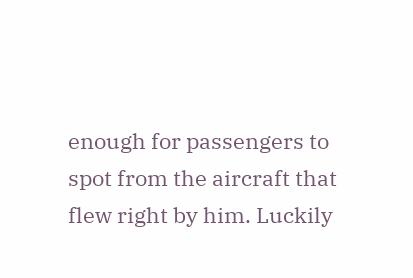enough for passengers to spot from the aircraft that flew right by him. Luckily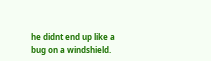he didnt end up like a bug on a windshield.